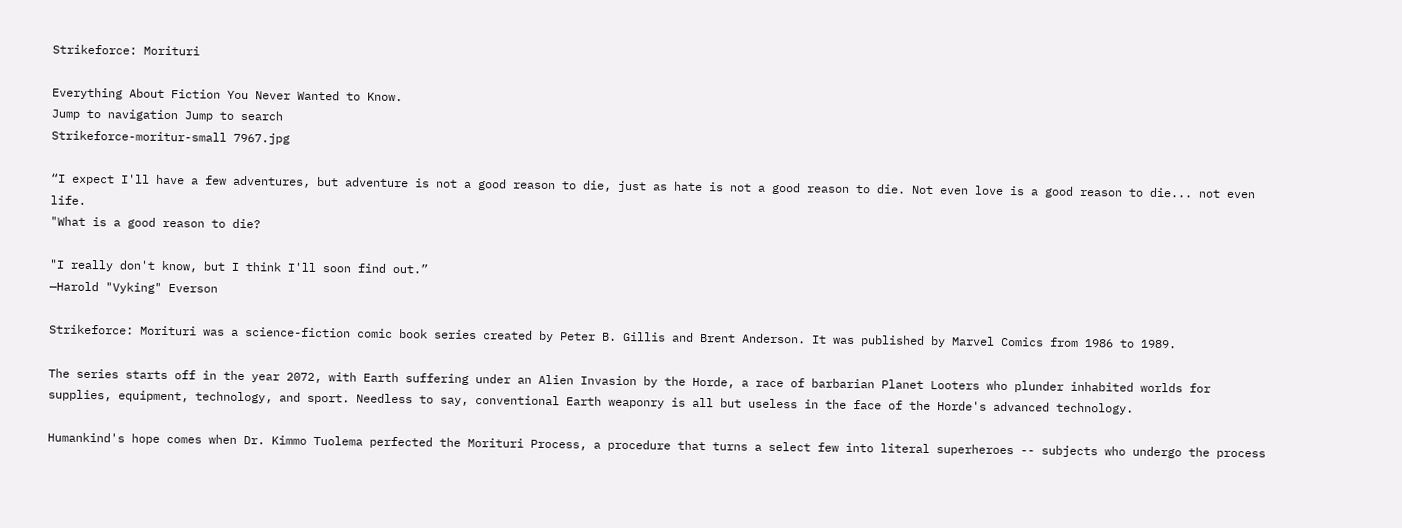Strikeforce: Morituri

Everything About Fiction You Never Wanted to Know.
Jump to navigation Jump to search
Strikeforce-moritur-small 7967.jpg

“I expect I'll have a few adventures, but adventure is not a good reason to die, just as hate is not a good reason to die. Not even love is a good reason to die... not even life.
"What is a good reason to die?

"I really don't know, but I think I'll soon find out.”
—Harold "Vyking" Everson

Strikeforce: Morituri was a science-fiction comic book series created by Peter B. Gillis and Brent Anderson. It was published by Marvel Comics from 1986 to 1989.

The series starts off in the year 2072, with Earth suffering under an Alien Invasion by the Horde, a race of barbarian Planet Looters who plunder inhabited worlds for supplies, equipment, technology, and sport. Needless to say, conventional Earth weaponry is all but useless in the face of the Horde's advanced technology.

Humankind's hope comes when Dr. Kimmo Tuolema perfected the Morituri Process, a procedure that turns a select few into literal superheroes -- subjects who undergo the process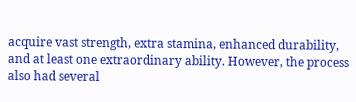acquire vast strength, extra stamina, enhanced durability, and at least one extraordinary ability. However, the process also had several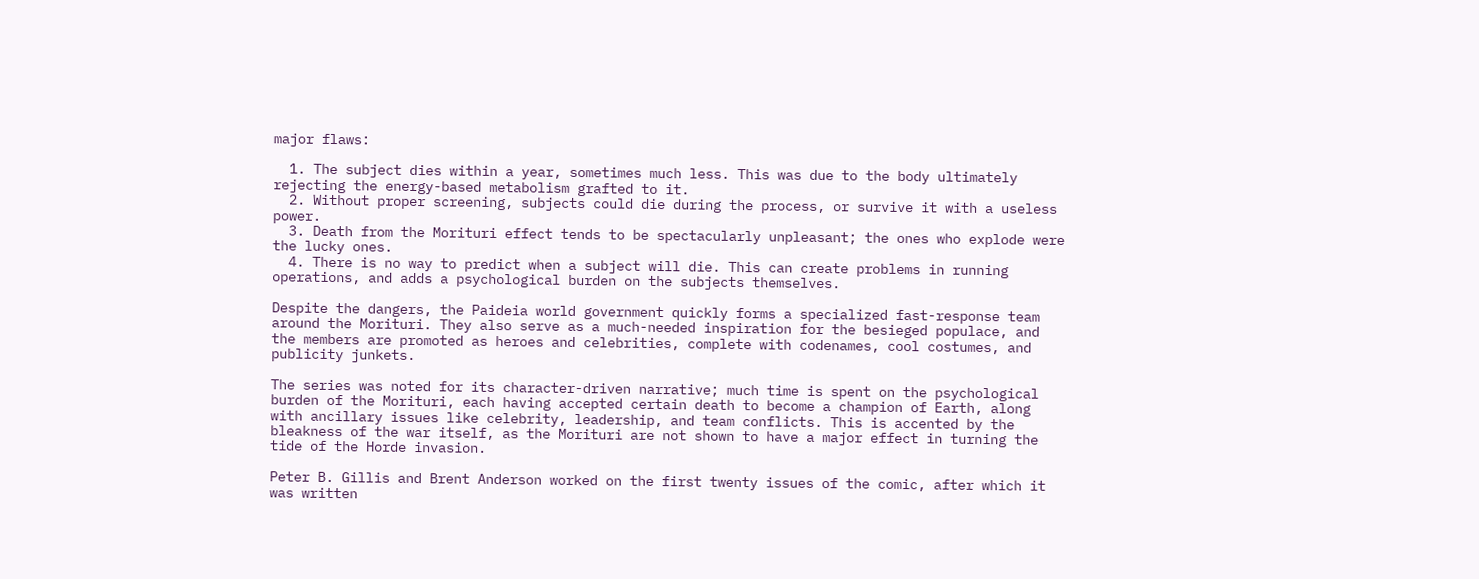major flaws:

  1. The subject dies within a year, sometimes much less. This was due to the body ultimately rejecting the energy-based metabolism grafted to it.
  2. Without proper screening, subjects could die during the process, or survive it with a useless power.
  3. Death from the Morituri effect tends to be spectacularly unpleasant; the ones who explode were the lucky ones.
  4. There is no way to predict when a subject will die. This can create problems in running operations, and adds a psychological burden on the subjects themselves.

Despite the dangers, the Paideia world government quickly forms a specialized fast-response team around the Morituri. They also serve as a much-needed inspiration for the besieged populace, and the members are promoted as heroes and celebrities, complete with codenames, cool costumes, and publicity junkets.

The series was noted for its character-driven narrative; much time is spent on the psychological burden of the Morituri, each having accepted certain death to become a champion of Earth, along with ancillary issues like celebrity, leadership, and team conflicts. This is accented by the bleakness of the war itself, as the Morituri are not shown to have a major effect in turning the tide of the Horde invasion.

Peter B. Gillis and Brent Anderson worked on the first twenty issues of the comic, after which it was written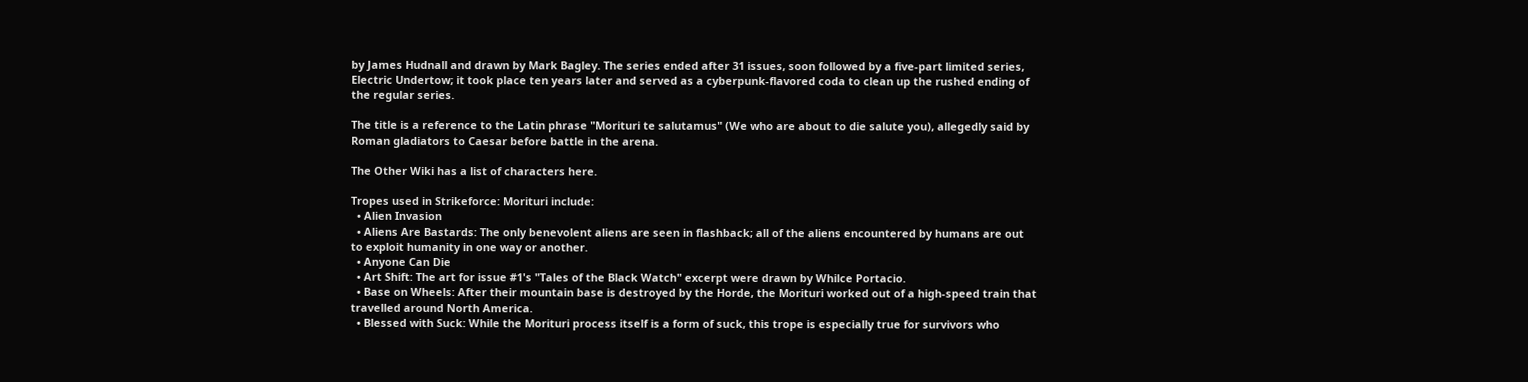by James Hudnall and drawn by Mark Bagley. The series ended after 31 issues, soon followed by a five-part limited series, Electric Undertow; it took place ten years later and served as a cyberpunk-flavored coda to clean up the rushed ending of the regular series.

The title is a reference to the Latin phrase "Morituri te salutamus" (We who are about to die salute you), allegedly said by Roman gladiators to Caesar before battle in the arena.

The Other Wiki has a list of characters here.

Tropes used in Strikeforce: Morituri include:
  • Alien Invasion
  • Aliens Are Bastards: The only benevolent aliens are seen in flashback; all of the aliens encountered by humans are out to exploit humanity in one way or another.
  • Anyone Can Die
  • Art Shift: The art for issue #1's "Tales of the Black Watch" excerpt were drawn by Whilce Portacio.
  • Base on Wheels: After their mountain base is destroyed by the Horde, the Morituri worked out of a high-speed train that travelled around North America.
  • Blessed with Suck: While the Morituri process itself is a form of suck, this trope is especially true for survivors who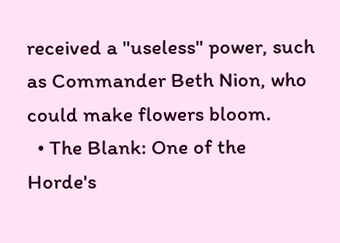received a "useless" power, such as Commander Beth Nion, who could make flowers bloom.
  • The Blank: One of the Horde's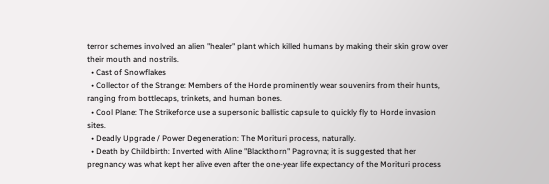terror schemes involved an alien "healer" plant which killed humans by making their skin grow over their mouth and nostrils.
  • Cast of Snowflakes
  • Collector of the Strange: Members of the Horde prominently wear souvenirs from their hunts, ranging from bottlecaps, trinkets, and human bones.
  • Cool Plane: The Strikeforce use a supersonic ballistic capsule to quickly fly to Horde invasion sites.
  • Deadly Upgrade / Power Degeneration: The Morituri process, naturally.
  • Death by Childbirth: Inverted with Aline "Blackthorn" Pagrovna; it is suggested that her pregnancy was what kept her alive even after the one-year life expectancy of the Morituri process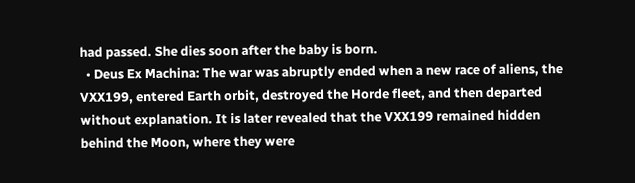had passed. She dies soon after the baby is born.
  • Deus Ex Machina: The war was abruptly ended when a new race of aliens, the VXX199, entered Earth orbit, destroyed the Horde fleet, and then departed without explanation. It is later revealed that the VXX199 remained hidden behind the Moon, where they were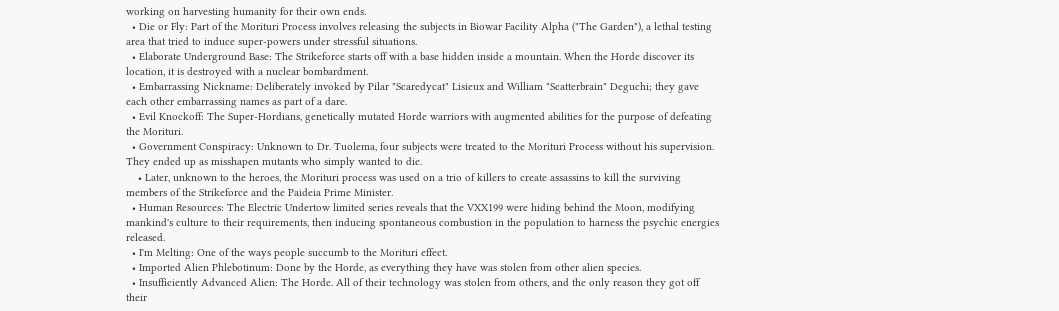working on harvesting humanity for their own ends.
  • Die or Fly: Part of the Morituri Process involves releasing the subjects in Biowar Facility Alpha ("The Garden"), a lethal testing area that tried to induce super-powers under stressful situations.
  • Elaborate Underground Base: The Strikeforce starts off with a base hidden inside a mountain. When the Horde discover its location, it is destroyed with a nuclear bombardment.
  • Embarrassing Nickname: Deliberately invoked by Pilar "Scaredycat" Lisieux and William "Scatterbrain" Deguchi; they gave each other embarrassing names as part of a dare.
  • Evil Knockoff: The Super-Hordians, genetically mutated Horde warriors with augmented abilities for the purpose of defeating the Morituri.
  • Government Conspiracy: Unknown to Dr. Tuolema, four subjects were treated to the Morituri Process without his supervision. They ended up as misshapen mutants who simply wanted to die.
    • Later, unknown to the heroes, the Morituri process was used on a trio of killers to create assassins to kill the surviving members of the Strikeforce and the Paideia Prime Minister.
  • Human Resources: The Electric Undertow limited series reveals that the VXX199 were hiding behind the Moon, modifying mankind's culture to their requirements, then inducing spontaneous combustion in the population to harness the psychic energies released.
  • I'm Melting: One of the ways people succumb to the Morituri effect.
  • Imported Alien Phlebotinum: Done by the Horde, as everything they have was stolen from other alien species.
  • Insufficiently Advanced Alien: The Horde. All of their technology was stolen from others, and the only reason they got off their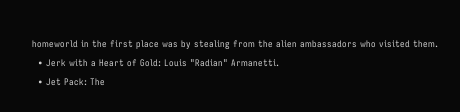homeworld in the first place was by stealing from the alien ambassadors who visited them.
  • Jerk with a Heart of Gold: Louis "Radian" Armanetti.
  • Jet Pack: The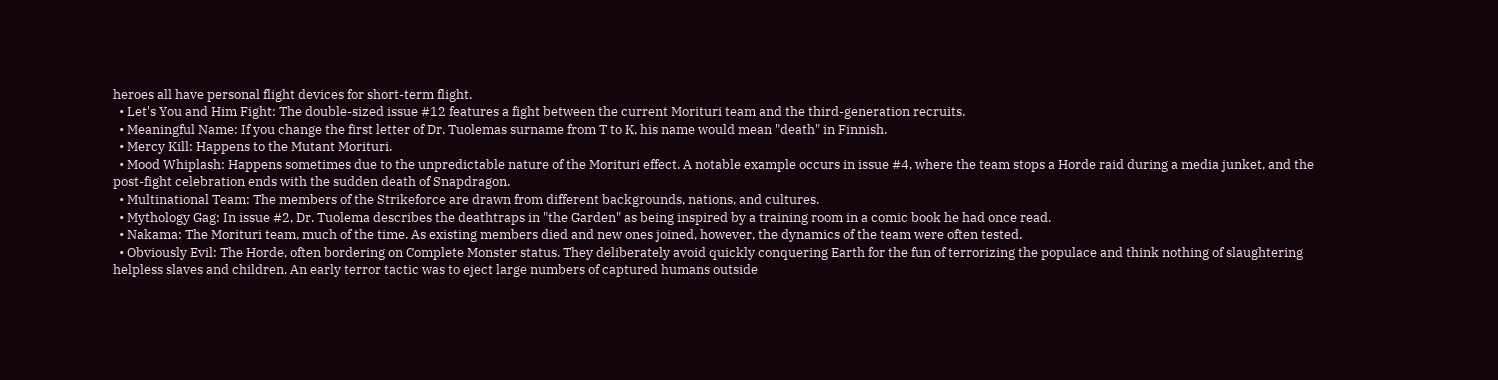heroes all have personal flight devices for short-term flight.
  • Let's You and Him Fight: The double-sized issue #12 features a fight between the current Morituri team and the third-generation recruits.
  • Meaningful Name: If you change the first letter of Dr. Tuolemas surname from T to K, his name would mean "death" in Finnish.
  • Mercy Kill: Happens to the Mutant Morituri.
  • Mood Whiplash: Happens sometimes due to the unpredictable nature of the Morituri effect. A notable example occurs in issue #4, where the team stops a Horde raid during a media junket, and the post-fight celebration ends with the sudden death of Snapdragon.
  • Multinational Team: The members of the Strikeforce are drawn from different backgrounds, nations, and cultures.
  • Mythology Gag: In issue #2, Dr. Tuolema describes the deathtraps in "the Garden" as being inspired by a training room in a comic book he had once read.
  • Nakama: The Morituri team, much of the time. As existing members died and new ones joined, however, the dynamics of the team were often tested.
  • Obviously Evil: The Horde, often bordering on Complete Monster status. They deliberately avoid quickly conquering Earth for the fun of terrorizing the populace and think nothing of slaughtering helpless slaves and children. An early terror tactic was to eject large numbers of captured humans outside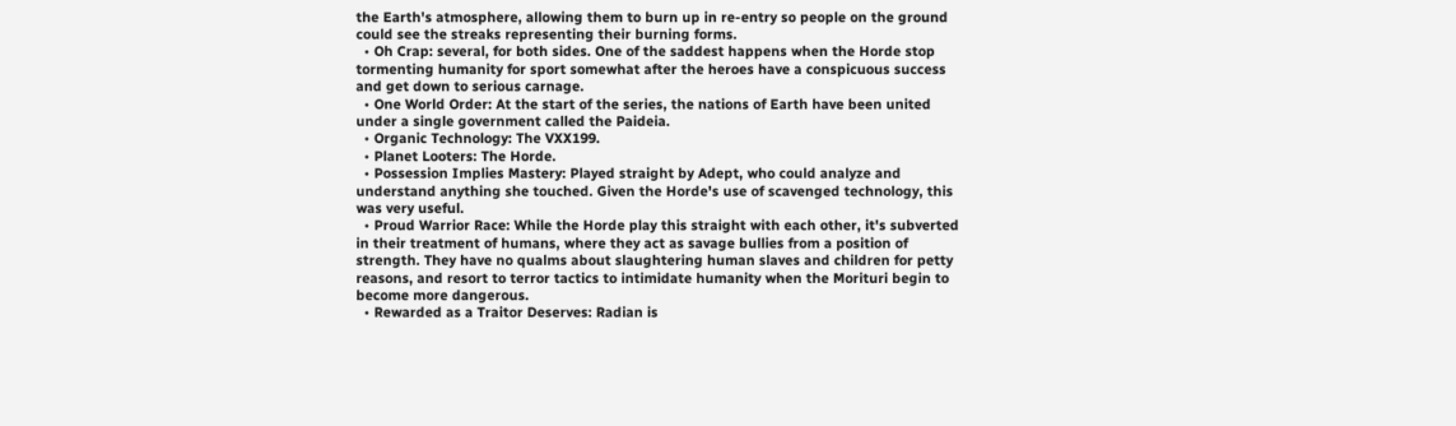the Earth's atmosphere, allowing them to burn up in re-entry so people on the ground could see the streaks representing their burning forms.
  • Oh Crap: several, for both sides. One of the saddest happens when the Horde stop tormenting humanity for sport somewhat after the heroes have a conspicuous success and get down to serious carnage.
  • One World Order: At the start of the series, the nations of Earth have been united under a single government called the Paideia.
  • Organic Technology: The VXX199.
  • Planet Looters: The Horde.
  • Possession Implies Mastery: Played straight by Adept, who could analyze and understand anything she touched. Given the Horde's use of scavenged technology, this was very useful.
  • Proud Warrior Race: While the Horde play this straight with each other, it's subverted in their treatment of humans, where they act as savage bullies from a position of strength. They have no qualms about slaughtering human slaves and children for petty reasons, and resort to terror tactics to intimidate humanity when the Morituri begin to become more dangerous.
  • Rewarded as a Traitor Deserves: Radian is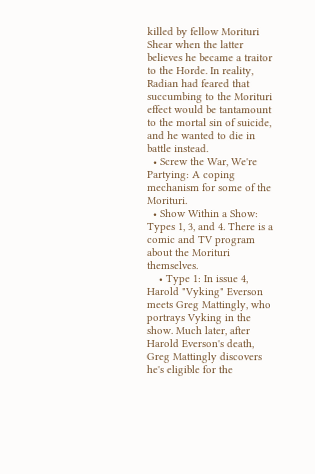killed by fellow Morituri Shear when the latter believes he became a traitor to the Horde. In reality, Radian had feared that succumbing to the Morituri effect would be tantamount to the mortal sin of suicide, and he wanted to die in battle instead.
  • Screw the War, We're Partying: A coping mechanism for some of the Morituri.
  • Show Within a Show: Types 1, 3, and 4. There is a comic and TV program about the Morituri themselves.
    • Type 1: In issue 4, Harold "Vyking" Everson meets Greg Mattingly, who portrays Vyking in the show. Much later, after Harold Everson's death, Greg Mattingly discovers he's eligible for the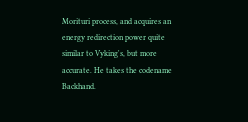Morituri process, and acquires an energy redirection power quite similar to Vyking's, but more accurate. He takes the codename Backhand.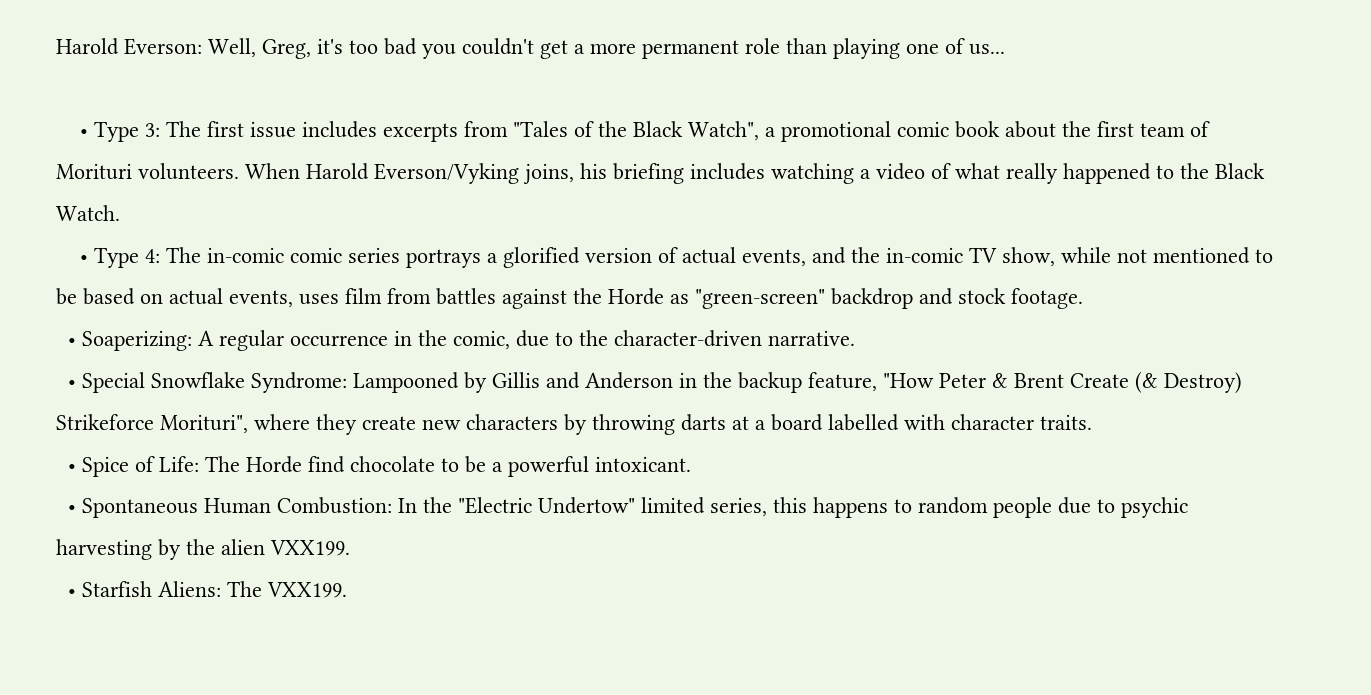Harold Everson: Well, Greg, it's too bad you couldn't get a more permanent role than playing one of us...

    • Type 3: The first issue includes excerpts from "Tales of the Black Watch", a promotional comic book about the first team of Morituri volunteers. When Harold Everson/Vyking joins, his briefing includes watching a video of what really happened to the Black Watch.
    • Type 4: The in-comic comic series portrays a glorified version of actual events, and the in-comic TV show, while not mentioned to be based on actual events, uses film from battles against the Horde as "green-screen" backdrop and stock footage.
  • Soaperizing: A regular occurrence in the comic, due to the character-driven narrative.
  • Special Snowflake Syndrome: Lampooned by Gillis and Anderson in the backup feature, "How Peter & Brent Create (& Destroy) Strikeforce Morituri", where they create new characters by throwing darts at a board labelled with character traits.
  • Spice of Life: The Horde find chocolate to be a powerful intoxicant.
  • Spontaneous Human Combustion: In the "Electric Undertow" limited series, this happens to random people due to psychic harvesting by the alien VXX199.
  • Starfish Aliens: The VXX199.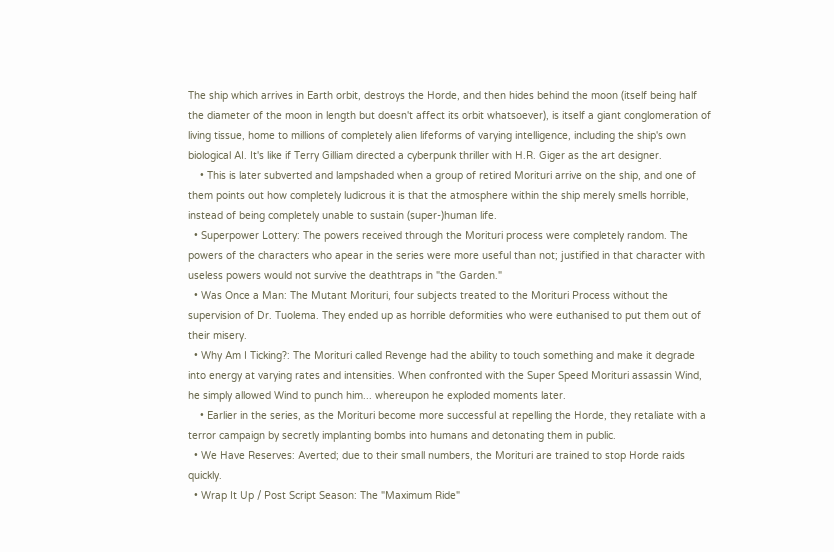The ship which arrives in Earth orbit, destroys the Horde, and then hides behind the moon (itself being half the diameter of the moon in length but doesn't affect its orbit whatsoever), is itself a giant conglomeration of living tissue, home to millions of completely alien lifeforms of varying intelligence, including the ship's own biological AI. It's like if Terry Gilliam directed a cyberpunk thriller with H.R. Giger as the art designer.
    • This is later subverted and lampshaded when a group of retired Morituri arrive on the ship, and one of them points out how completely ludicrous it is that the atmosphere within the ship merely smells horrible, instead of being completely unable to sustain (super-)human life.
  • Superpower Lottery: The powers received through the Morituri process were completely random. The powers of the characters who apear in the series were more useful than not; justified in that character with useless powers would not survive the deathtraps in "the Garden."
  • Was Once a Man: The Mutant Morituri, four subjects treated to the Morituri Process without the supervision of Dr. Tuolema. They ended up as horrible deformities who were euthanised to put them out of their misery.
  • Why Am I Ticking?: The Morituri called Revenge had the ability to touch something and make it degrade into energy at varying rates and intensities. When confronted with the Super Speed Morituri assassin Wind, he simply allowed Wind to punch him... whereupon he exploded moments later.
    • Earlier in the series, as the Morituri become more successful at repelling the Horde, they retaliate with a terror campaign by secretly implanting bombs into humans and detonating them in public.
  • We Have Reserves: Averted; due to their small numbers, the Morituri are trained to stop Horde raids quickly.
  • Wrap It Up / Post Script Season: The "Maximum Ride"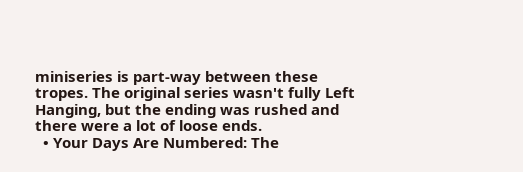miniseries is part-way between these tropes. The original series wasn't fully Left Hanging, but the ending was rushed and there were a lot of loose ends.
  • Your Days Are Numbered: The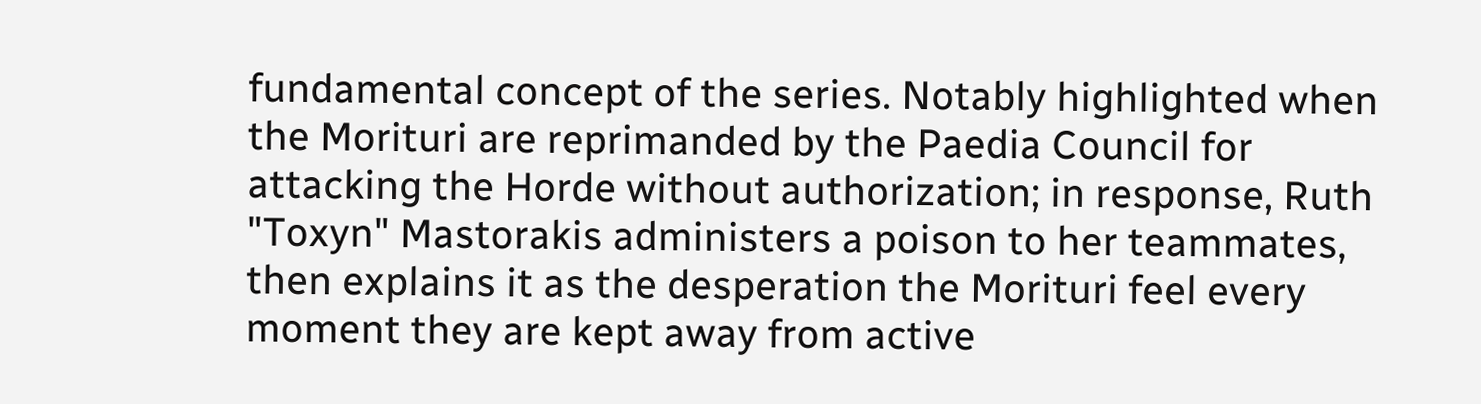fundamental concept of the series. Notably highlighted when the Morituri are reprimanded by the Paedia Council for attacking the Horde without authorization; in response, Ruth "Toxyn" Mastorakis administers a poison to her teammates, then explains it as the desperation the Morituri feel every moment they are kept away from active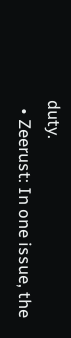duty.
  • Zeerust: In one issue, the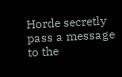Horde secretly pass a message to the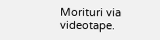Morituri via videotape.